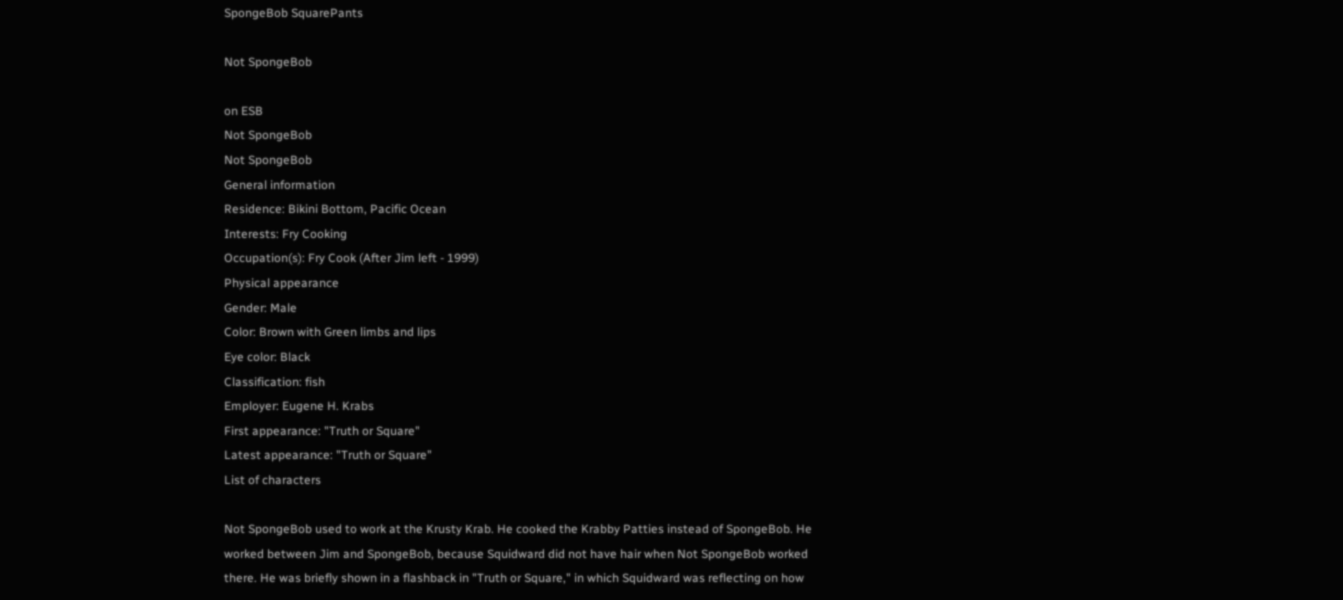SpongeBob SquarePants

Not SpongeBob

on ESB
Not SpongeBob
Not SpongeBob
General information
Residence: Bikini Bottom, Pacific Ocean
Interests: Fry Cooking
Occupation(s): Fry Cook (After Jim left - 1999)
Physical appearance
Gender: Male
Color: Brown with Green limbs and lips
Eye color: Black
Classification: fish
Employer: Eugene H. Krabs
First appearance: "Truth or Square"
Latest appearance: "Truth or Square"
List of characters

Not SpongeBob used to work at the Krusty Krab. He cooked the Krabby Patties instead of SpongeBob. He worked between Jim and SpongeBob, because Squidward did not have hair when Not SpongeBob worked there. He was briefly shown in a flashback in "Truth or Square," in which Squidward was reflecting on how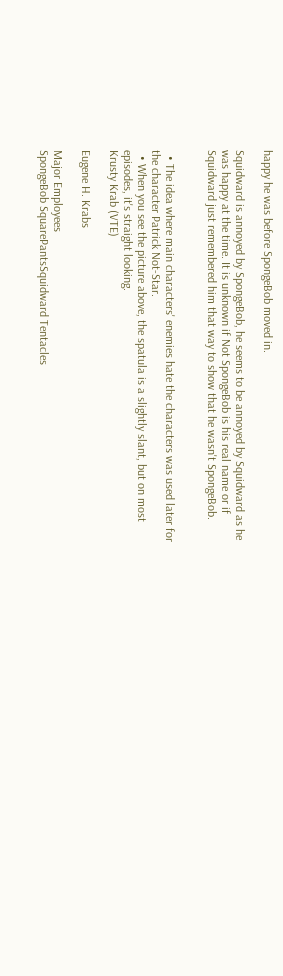happy he was before SpongeBob moved in.

Squidward is annoyed by SpongeBob, he seems to be annoyed by Squidward as he was happy at the time. It is unknown if Not SpongeBob is his real name or if Squidward just remembered him that way to show that he wasn't SpongeBob.


  • The idea where main characters' enemies hate the characters was used later for the character Patrick Not-Star.
  • When you see the picture above, the spatula is a slightly slant, but on most episodes, it's straight looking.
Krusty Krab (VTE)

Eugene H. Krabs

Major Employees
SpongeBob SquarePantsSquidward Tentacles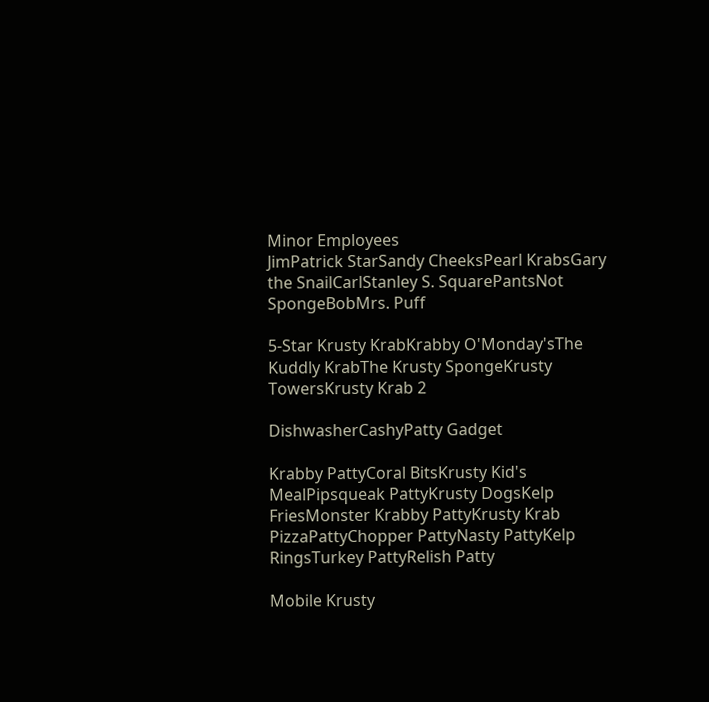Minor Employees
JimPatrick StarSandy CheeksPearl KrabsGary the SnailCarlStanley S. SquarePantsNot SpongeBobMrs. Puff

5-Star Krusty KrabKrabby O'Monday'sThe Kuddly KrabThe Krusty SpongeKrusty TowersKrusty Krab 2

DishwasherCashyPatty Gadget

Krabby PattyCoral BitsKrusty Kid's MealPipsqueak PattyKrusty DogsKelp FriesMonster Krabby PattyKrusty Krab PizzaPattyChopper PattyNasty PattyKelp RingsTurkey PattyRelish Patty

Mobile Krusty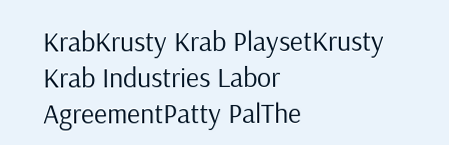KrabKrusty Krab PlaysetKrusty Krab Industries Labor AgreementPatty PalThe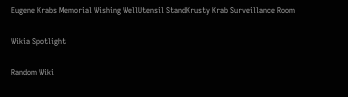Eugene Krabs Memorial Wishing WellUtensil StandKrusty Krab Surveillance Room

Wikia Spotlight

Random Wiki